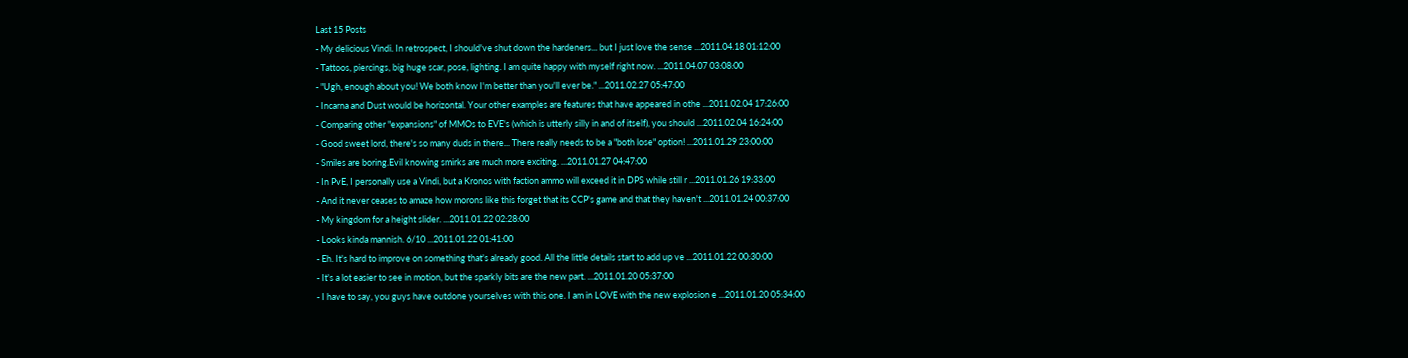Last 15 Posts
- My delicious Vindi. In retrospect, I should've shut down the hardeners... but I just love the sense ...2011.04.18 01:12:00
- Tattoos, piercings, big huge scar, pose, lighting. I am quite happy with myself right now. ...2011.04.07 03:08:00
- "Ugh, enough about you! We both know I'm better than you'll ever be." ...2011.02.27 05:47:00
- Incarna and Dust would be horizontal. Your other examples are features that have appeared in othe ...2011.02.04 17:26:00
- Comparing other "expansions" of MMOs to EVE's (which is utterly silly in and of itself), you should ...2011.02.04 16:24:00
- Good sweet lord, there's so many duds in there... There really needs to be a "both lose" option! ...2011.01.29 23:00:00
- Smiles are boring.Evil knowing smirks are much more exciting. ...2011.01.27 04:47:00
- In PvE, I personally use a Vindi, but a Kronos with faction ammo will exceed it in DPS while still r ...2011.01.26 19:33:00
- And it never ceases to amaze how morons like this forget that its CCP's game and that they haven't ...2011.01.24 00:37:00
- My kingdom for a height slider. ...2011.01.22 02:28:00
- Looks kinda mannish. 6/10 ...2011.01.22 01:41:00
- Eh. It's hard to improve on something that's already good. All the little details start to add up ve ...2011.01.22 00:30:00
- It's a lot easier to see in motion, but the sparkly bits are the new part. ...2011.01.20 05:37:00
- I have to say, you guys have outdone yourselves with this one. I am in LOVE with the new explosion e ...2011.01.20 05:34:00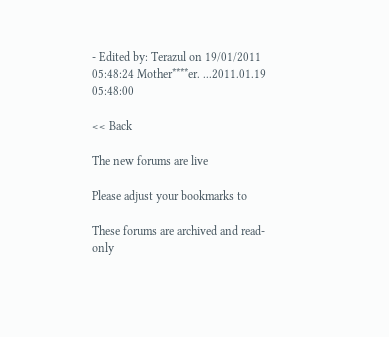- Edited by: Terazul on 19/01/2011 05:48:24 Mother****er. ...2011.01.19 05:48:00

<< Back

The new forums are live

Please adjust your bookmarks to

These forums are archived and read-only